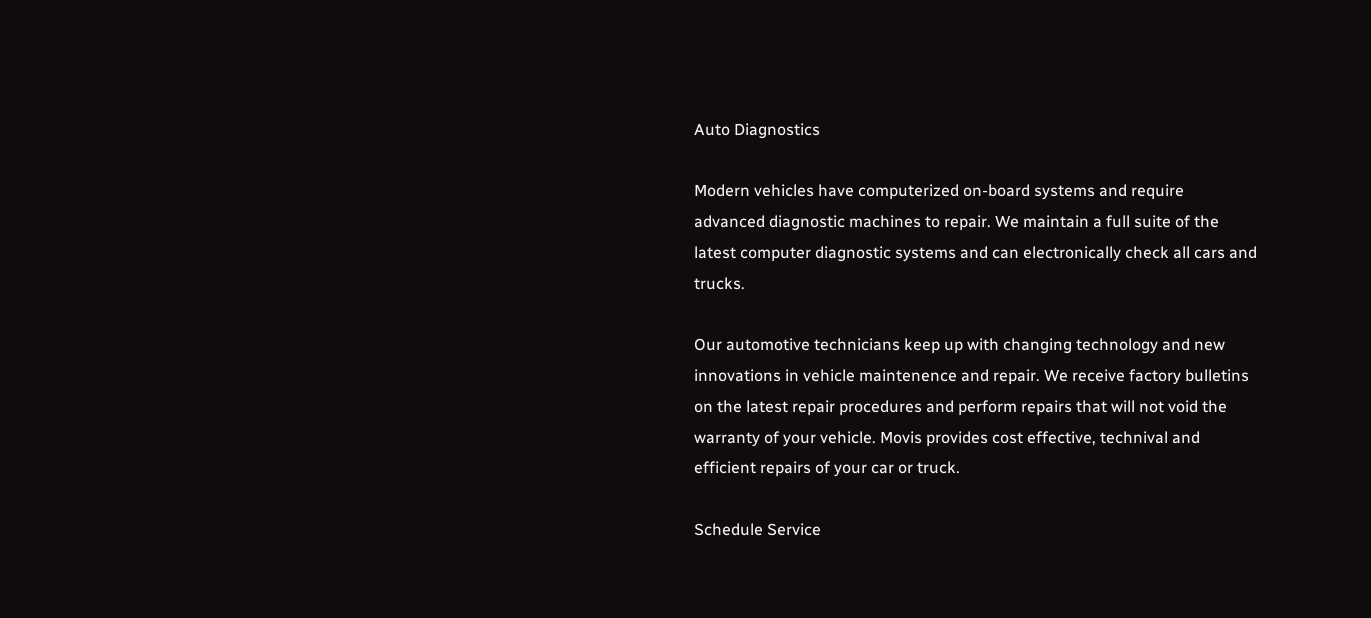Auto Diagnostics

Modern vehicles have computerized on-board systems and require advanced diagnostic machines to repair. We maintain a full suite of the latest computer diagnostic systems and can electronically check all cars and trucks.

Our automotive technicians keep up with changing technology and new innovations in vehicle maintenence and repair. We receive factory bulletins on the latest repair procedures and perform repairs that will not void the warranty of your vehicle. Movis provides cost effective, technival and efficient repairs of your car or truck.

Schedule Service